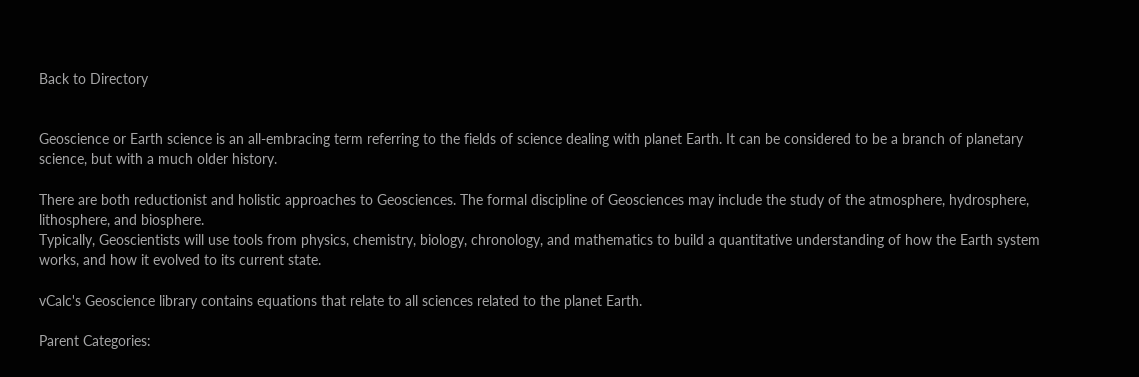Back to Directory


Geoscience or Earth science is an all-embracing term referring to the fields of science dealing with planet Earth. It can be considered to be a branch of planetary science, but with a much older history.

There are both reductionist and holistic approaches to Geosciences. The formal discipline of Geosciences may include the study of the atmosphere, hydrosphere, lithosphere, and biosphere.
Typically, Geoscientists will use tools from physics, chemistry, biology, chronology, and mathematics to build a quantitative understanding of how the Earth system works, and how it evolved to its current state.

vCalc's Geoscience library contains equations that relate to all sciences related to the planet Earth.

Parent Categories: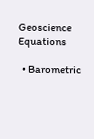Geoscience Equations

  • Barometric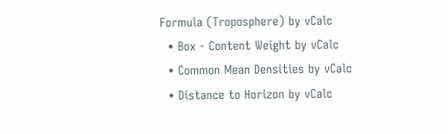Formula (Troposphere) by vCalc
  • Box - Content Weight by vCalc
  • Common Mean Densities by vCalc
  • Distance to Horizon by vCalc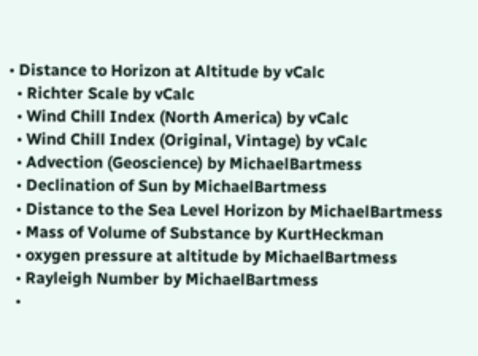• Distance to Horizon at Altitude by vCalc
  • Richter Scale by vCalc
  • Wind Chill Index (North America) by vCalc
  • Wind Chill Index (Original, Vintage) by vCalc
  • Advection (Geoscience) by MichaelBartmess
  • Declination of Sun by MichaelBartmess
  • Distance to the Sea Level Horizon by MichaelBartmess
  • Mass of Volume of Substance by KurtHeckman
  • oxygen pressure at altitude by MichaelBartmess
  • Rayleigh Number by MichaelBartmess
  •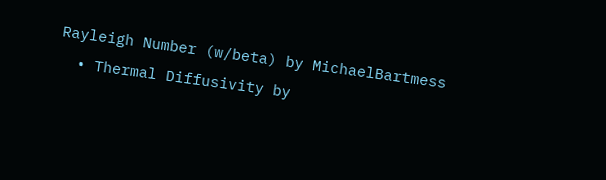Rayleigh Number (w/beta) by MichaelBartmess
  • Thermal Diffusivity by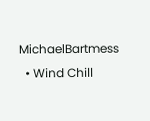MichaelBartmess
  • Wind Chill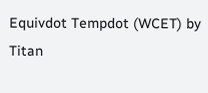Equivdot Tempdot (WCET) by Titan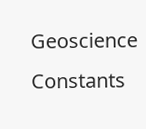Geoscience Constants